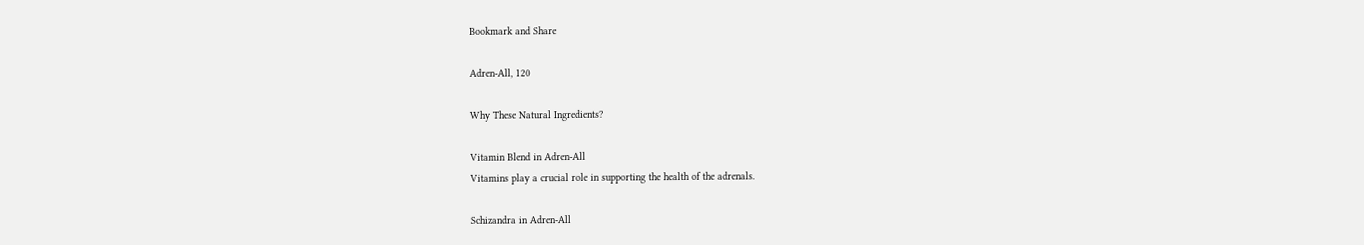Bookmark and Share

Adren-All, 120

Why These Natural Ingredients?

Vitamin Blend in Adren-All
Vitamins play a crucial role in supporting the health of the adrenals.

Schizandra in Adren-All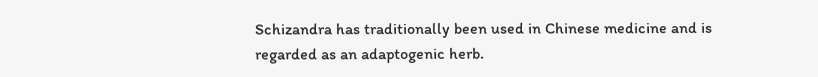Schizandra has traditionally been used in Chinese medicine and is regarded as an adaptogenic herb.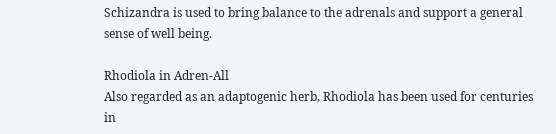Schizandra is used to bring balance to the adrenals and support a general sense of well being.

Rhodiola in Adren-All
Also regarded as an adaptogenic herb, Rhodiola has been used for centuries in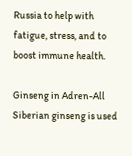Russia to help with fatigue, stress, and to boost immune health.

Ginseng in Adren-All
Siberian ginseng is used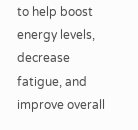to help boost energy levels, decrease fatigue, and improve overall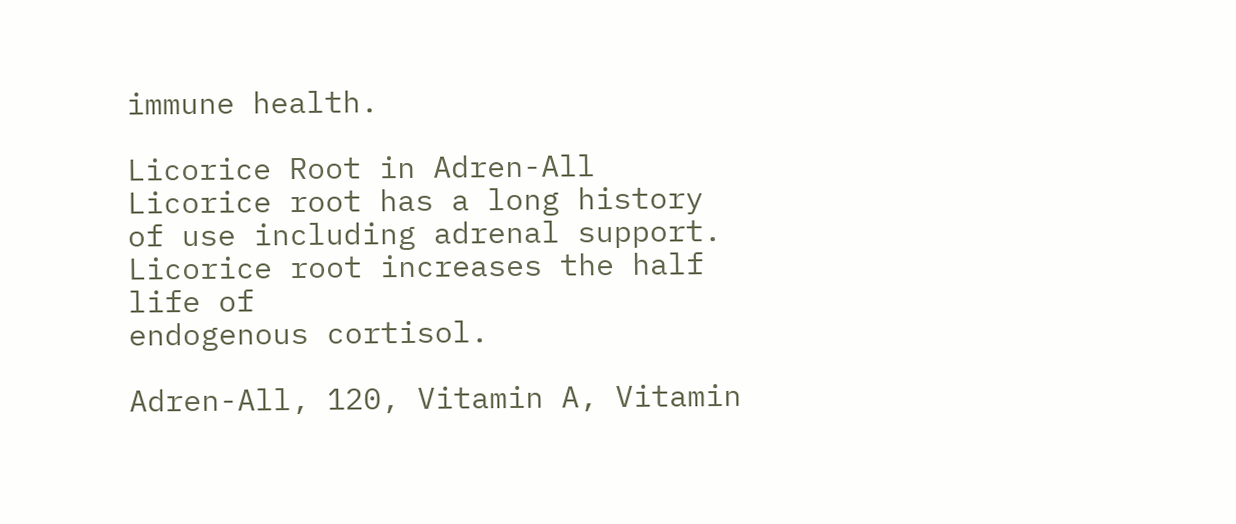immune health.

Licorice Root in Adren-All
Licorice root has a long history of use including adrenal support. Licorice root increases the half life of
endogenous cortisol.

Adren-All, 120, Vitamin A, Vitamin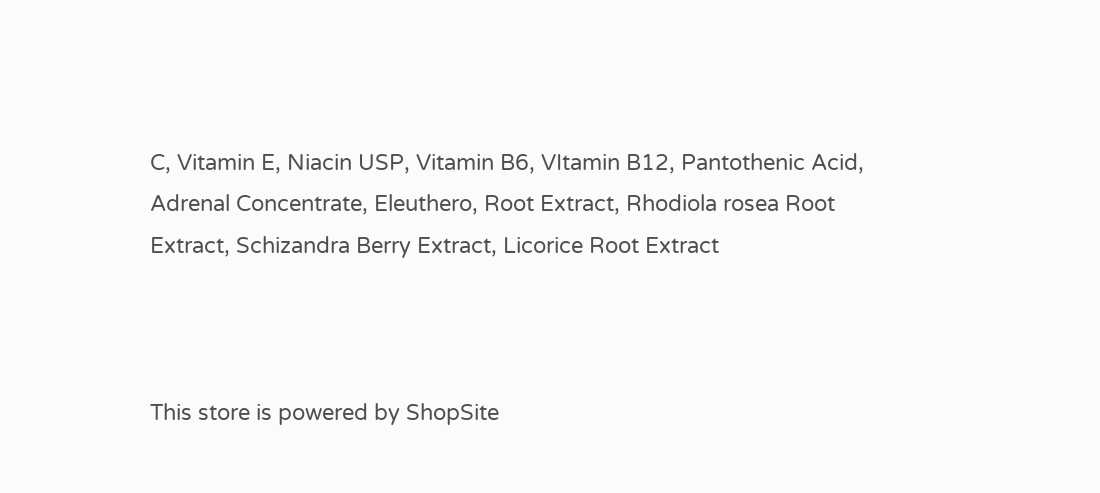C, Vitamin E, Niacin USP, Vitamin B6, VItamin B12, Pantothenic Acid, Adrenal Concentrate, Eleuthero, Root Extract, Rhodiola rosea Root Extract, Schizandra Berry Extract, Licorice Root Extract



This store is powered by ShopSite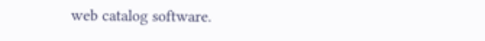web catalog software.